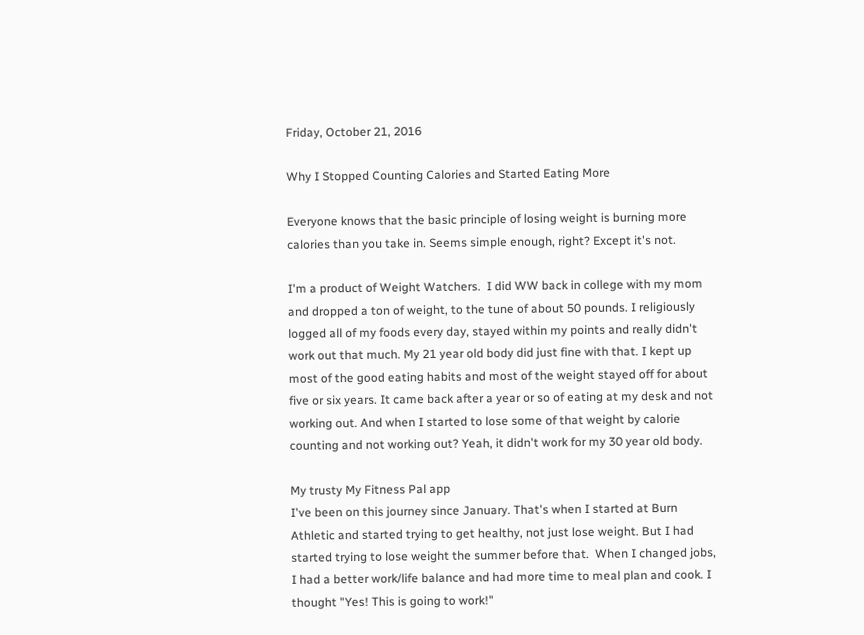Friday, October 21, 2016

Why I Stopped Counting Calories and Started Eating More

Everyone knows that the basic principle of losing weight is burning more calories than you take in. Seems simple enough, right? Except it's not.

I'm a product of Weight Watchers.  I did WW back in college with my mom and dropped a ton of weight, to the tune of about 50 pounds. I religiously logged all of my foods every day, stayed within my points and really didn't work out that much. My 21 year old body did just fine with that. I kept up most of the good eating habits and most of the weight stayed off for about five or six years. It came back after a year or so of eating at my desk and not working out. And when I started to lose some of that weight by calorie counting and not working out? Yeah, it didn't work for my 30 year old body.

My trusty My Fitness Pal app
I've been on this journey since January. That's when I started at Burn Athletic and started trying to get healthy, not just lose weight. But I had started trying to lose weight the summer before that.  When I changed jobs, I had a better work/life balance and had more time to meal plan and cook. I thought "Yes! This is going to work!"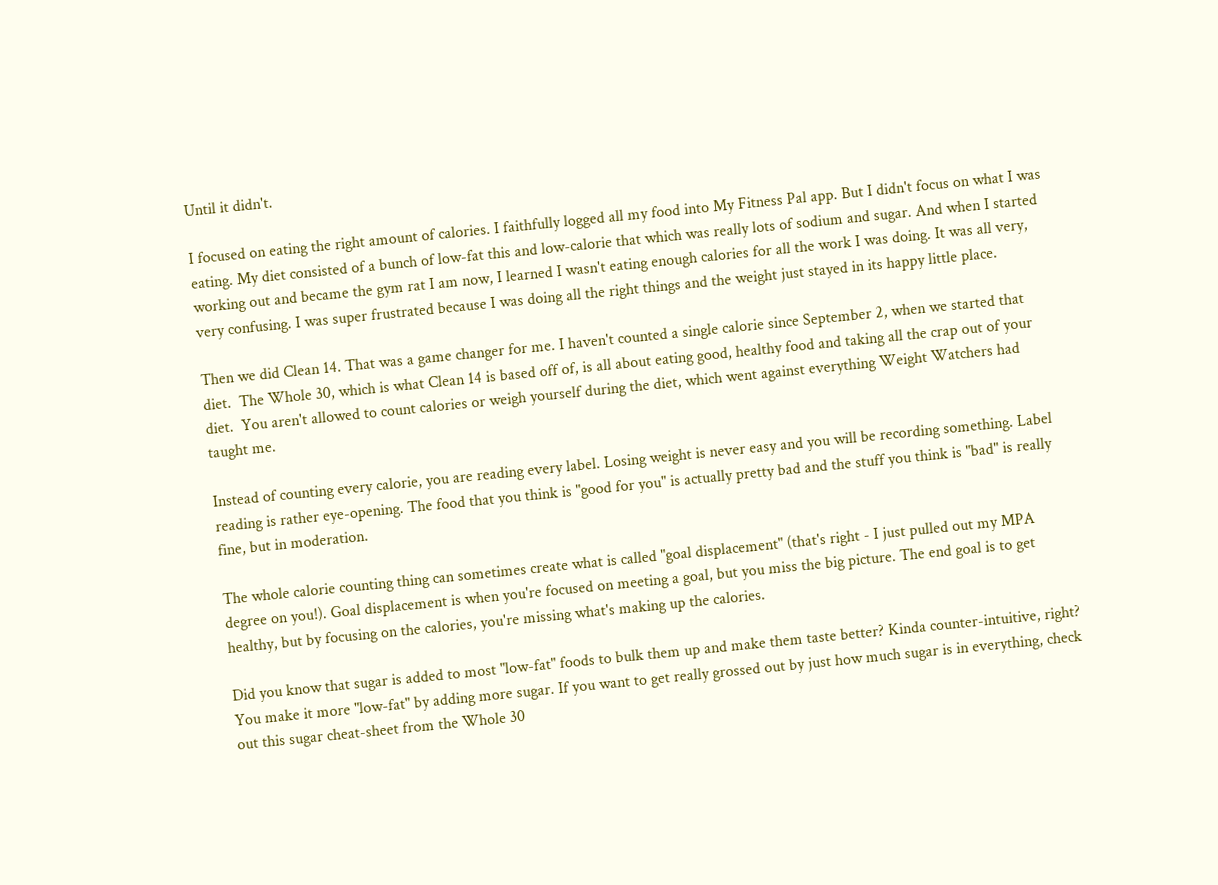Until it didn't.

I focused on eating the right amount of calories. I faithfully logged all my food into My Fitness Pal app. But I didn't focus on what I was eating. My diet consisted of a bunch of low-fat this and low-calorie that which was really lots of sodium and sugar. And when I started working out and became the gym rat I am now, I learned I wasn't eating enough calories for all the work I was doing. It was all very, very confusing. I was super frustrated because I was doing all the right things and the weight just stayed in its happy little place.

Then we did Clean 14. That was a game changer for me. I haven't counted a single calorie since September 2, when we started that diet.  The Whole 30, which is what Clean 14 is based off of, is all about eating good, healthy food and taking all the crap out of your diet.  You aren't allowed to count calories or weigh yourself during the diet, which went against everything Weight Watchers had taught me.

Instead of counting every calorie, you are reading every label. Losing weight is never easy and you will be recording something. Label reading is rather eye-opening. The food that you think is "good for you" is actually pretty bad and the stuff you think is "bad" is really fine, but in moderation.

The whole calorie counting thing can sometimes create what is called "goal displacement" (that's right - I just pulled out my MPA degree on you!). Goal displacement is when you're focused on meeting a goal, but you miss the big picture. The end goal is to get healthy, but by focusing on the calories, you're missing what's making up the calories.

Did you know that sugar is added to most "low-fat" foods to bulk them up and make them taste better? Kinda counter-intuitive, right? You make it more "low-fat" by adding more sugar. If you want to get really grossed out by just how much sugar is in everything, check out this sugar cheat-sheet from the Whole 30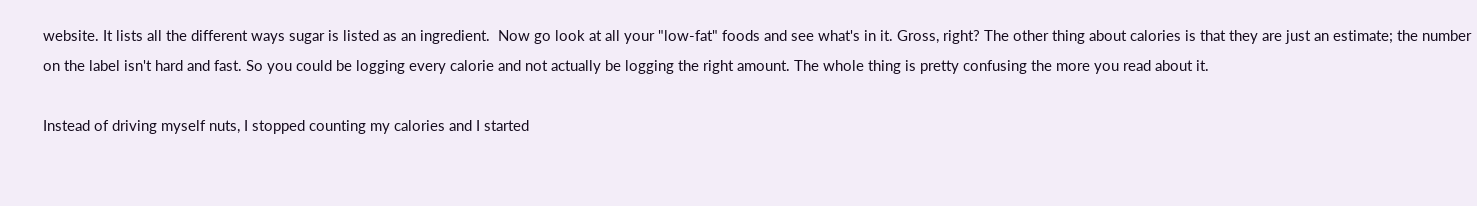website. It lists all the different ways sugar is listed as an ingredient.  Now go look at all your "low-fat" foods and see what's in it. Gross, right? The other thing about calories is that they are just an estimate; the number on the label isn't hard and fast. So you could be logging every calorie and not actually be logging the right amount. The whole thing is pretty confusing the more you read about it.

Instead of driving myself nuts, I stopped counting my calories and I started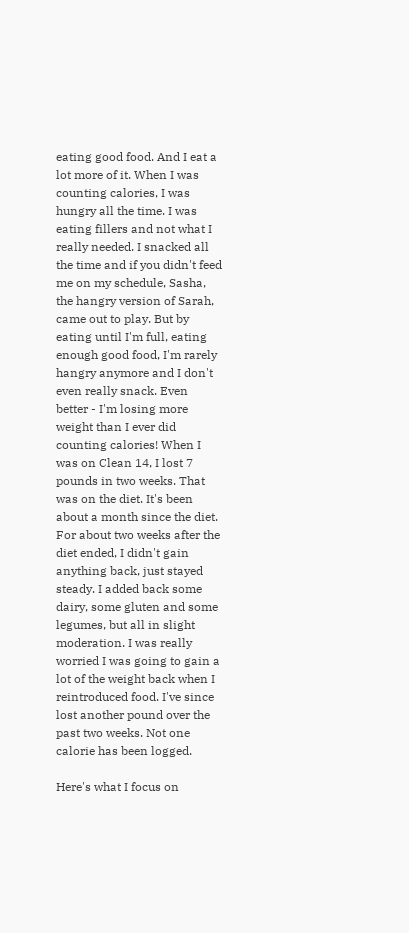eating good food. And I eat a lot more of it. When I was counting calories, I was hungry all the time. I was eating fillers and not what I really needed. I snacked all the time and if you didn't feed me on my schedule, Sasha, the hangry version of Sarah, came out to play. But by eating until I'm full, eating enough good food, I'm rarely hangry anymore and I don't even really snack. Even better - I'm losing more weight than I ever did counting calories! When I was on Clean 14, I lost 7 pounds in two weeks. That was on the diet. It's been about a month since the diet. For about two weeks after the diet ended, I didn't gain anything back, just stayed steady. I added back some dairy, some gluten and some legumes, but all in slight moderation. I was really worried I was going to gain a lot of the weight back when I reintroduced food. I've since lost another pound over the past two weeks. Not one calorie has been logged.

Here's what I focus on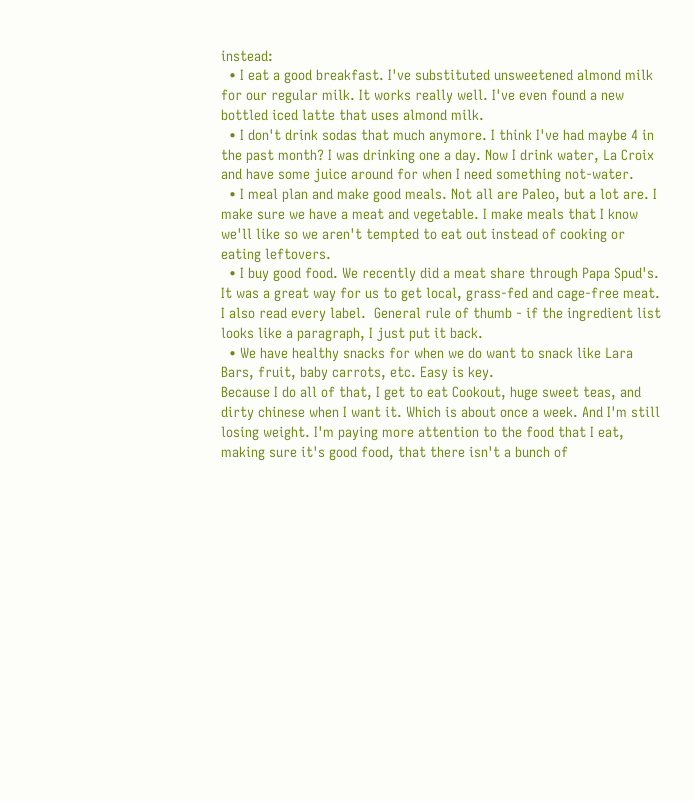instead:
  • I eat a good breakfast. I've substituted unsweetened almond milk for our regular milk. It works really well. I've even found a new bottled iced latte that uses almond milk.
  • I don't drink sodas that much anymore. I think I've had maybe 4 in the past month? I was drinking one a day. Now I drink water, La Croix and have some juice around for when I need something not-water.
  • I meal plan and make good meals. Not all are Paleo, but a lot are. I make sure we have a meat and vegetable. I make meals that I know we'll like so we aren't tempted to eat out instead of cooking or eating leftovers.
  • I buy good food. We recently did a meat share through Papa Spud's. It was a great way for us to get local, grass-fed and cage-free meat. I also read every label.  General rule of thumb - if the ingredient list looks like a paragraph, I just put it back.
  • We have healthy snacks for when we do want to snack like Lara Bars, fruit, baby carrots, etc. Easy is key.
Because I do all of that, I get to eat Cookout, huge sweet teas, and dirty chinese when I want it. Which is about once a week. And I'm still losing weight. I'm paying more attention to the food that I eat, making sure it's good food, that there isn't a bunch of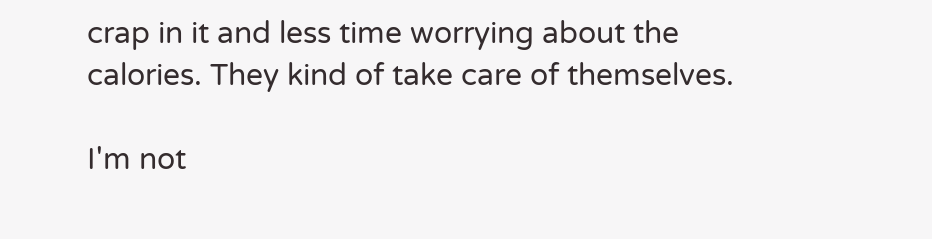crap in it and less time worrying about the calories. They kind of take care of themselves.

I'm not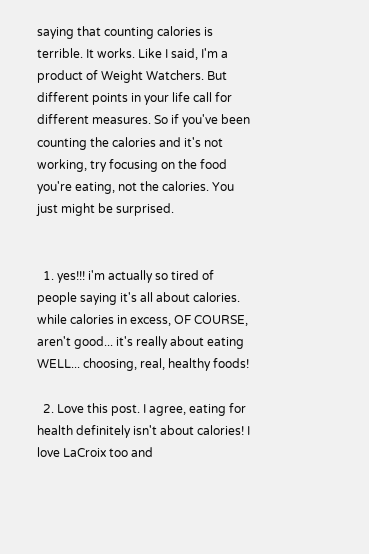saying that counting calories is terrible. It works. Like I said, I'm a product of Weight Watchers. But different points in your life call for different measures. So if you've been counting the calories and it's not working, try focusing on the food you're eating, not the calories. You just might be surprised.


  1. yes!!! i'm actually so tired of people saying it's all about calories. while calories in excess, OF COURSE, aren't good... it's really about eating WELL... choosing, real, healthy foods!

  2. Love this post. I agree, eating for health definitely isn't about calories! I love LaCroix too and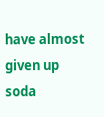have almost given up soda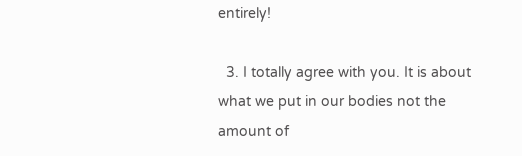entirely!

  3. I totally agree with you. It is about what we put in our bodies not the amount of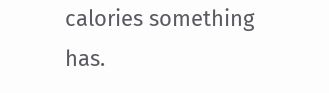calories something has.